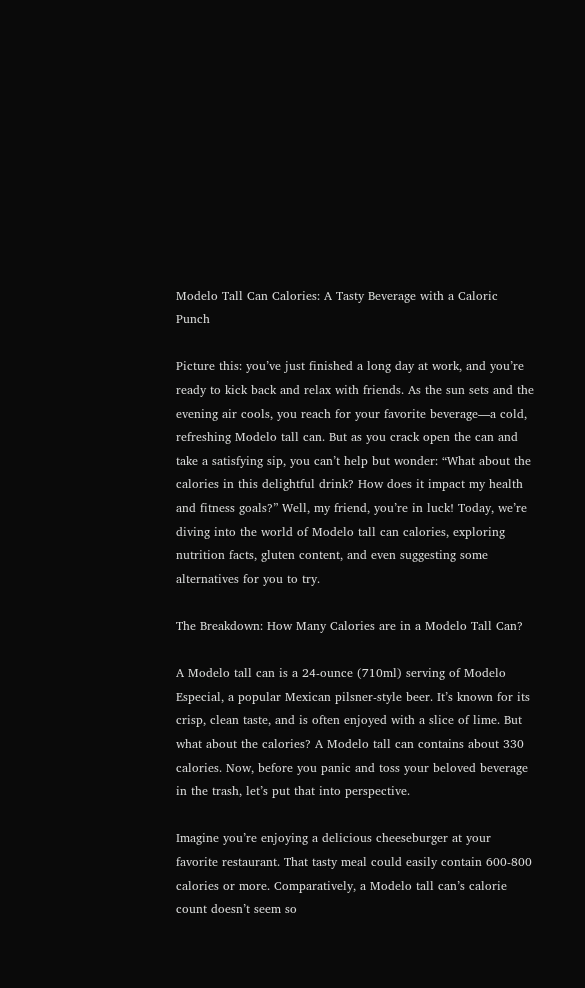Modelo Tall Can Calories: A Tasty Beverage with a Caloric Punch

Picture this: you’ve just finished a long day at work, and you’re ready to kick back and relax with friends. As the sun sets and the evening air cools, you reach for your favorite beverage—a cold, refreshing Modelo tall can. But as you crack open the can and take a satisfying sip, you can’t help but wonder: “What about the calories in this delightful drink? How does it impact my health and fitness goals?” Well, my friend, you’re in luck! Today, we’re diving into the world of Modelo tall can calories, exploring nutrition facts, gluten content, and even suggesting some alternatives for you to try.

The Breakdown: How Many Calories are in a Modelo Tall Can?

A Modelo tall can is a 24-ounce (710ml) serving of Modelo Especial, a popular Mexican pilsner-style beer. It’s known for its crisp, clean taste, and is often enjoyed with a slice of lime. But what about the calories? A Modelo tall can contains about 330 calories. Now, before you panic and toss your beloved beverage in the trash, let’s put that into perspective.

Imagine you’re enjoying a delicious cheeseburger at your favorite restaurant. That tasty meal could easily contain 600-800 calories or more. Comparatively, a Modelo tall can’s calorie count doesn’t seem so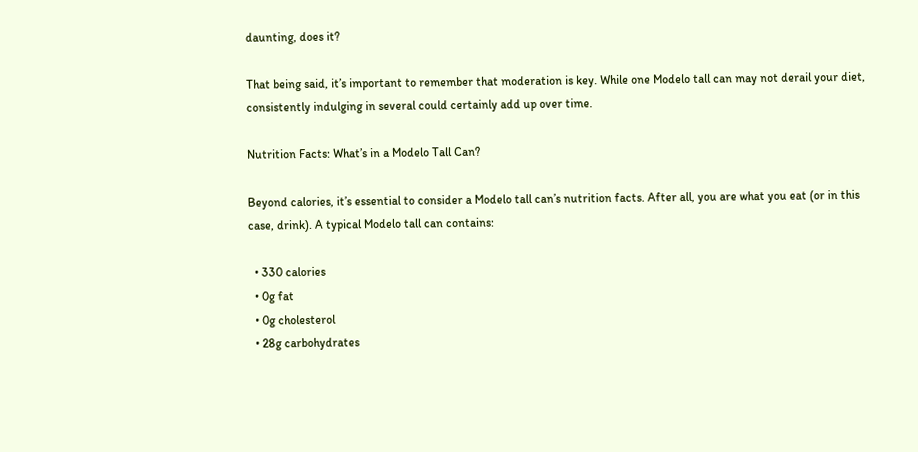daunting, does it?

That being said, it’s important to remember that moderation is key. While one Modelo tall can may not derail your diet, consistently indulging in several could certainly add up over time.

Nutrition Facts: What’s in a Modelo Tall Can?

Beyond calories, it’s essential to consider a Modelo tall can’s nutrition facts. After all, you are what you eat (or in this case, drink). A typical Modelo tall can contains:

  • 330 calories
  • 0g fat
  • 0g cholesterol
  • 28g carbohydrates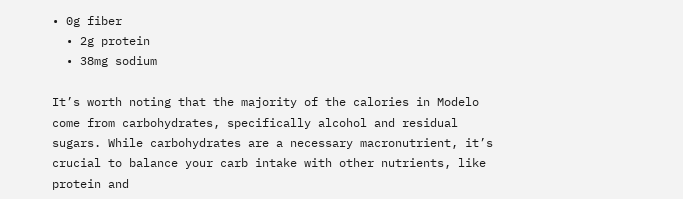• 0g fiber
  • 2g protein
  • 38mg sodium

It’s worth noting that the majority of the calories in Modelo come from carbohydrates, specifically alcohol and residual sugars. While carbohydrates are a necessary macronutrient, it’s crucial to balance your carb intake with other nutrients, like protein and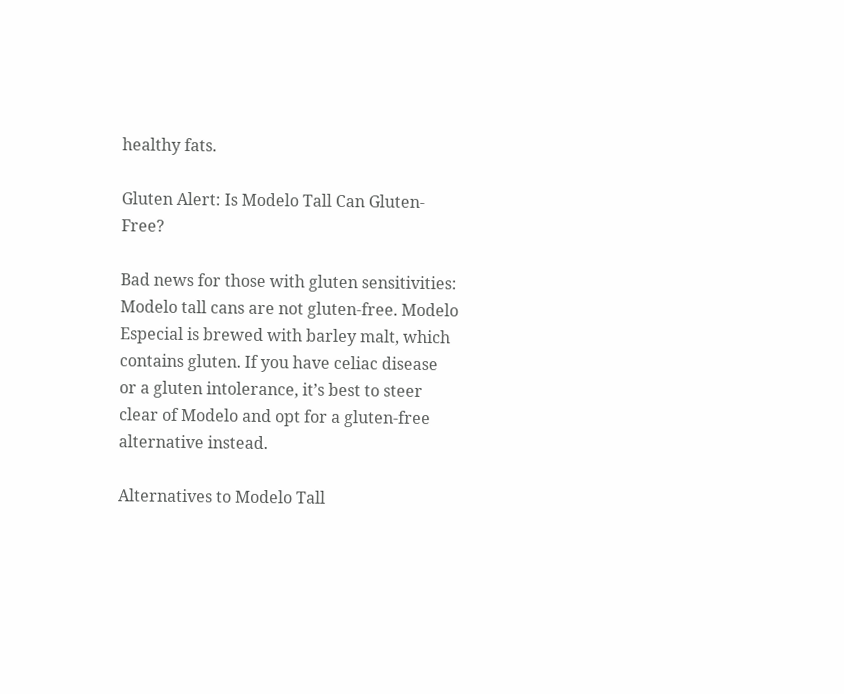healthy fats.

Gluten Alert: Is Modelo Tall Can Gluten-Free?

Bad news for those with gluten sensitivities: Modelo tall cans are not gluten-free. Modelo Especial is brewed with barley malt, which contains gluten. If you have celiac disease or a gluten intolerance, it’s best to steer clear of Modelo and opt for a gluten-free alternative instead.

Alternatives to Modelo Tall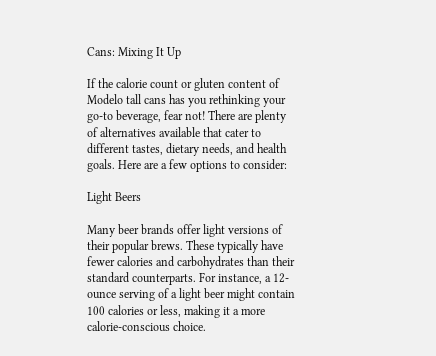Cans: Mixing It Up

If the calorie count or gluten content of Modelo tall cans has you rethinking your go-to beverage, fear not! There are plenty of alternatives available that cater to different tastes, dietary needs, and health goals. Here are a few options to consider:

Light Beers

Many beer brands offer light versions of their popular brews. These typically have fewer calories and carbohydrates than their standard counterparts. For instance, a 12-ounce serving of a light beer might contain 100 calories or less, making it a more calorie-conscious choice.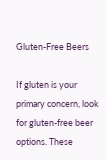Gluten-Free Beers

If gluten is your primary concern, look for gluten-free beer options. These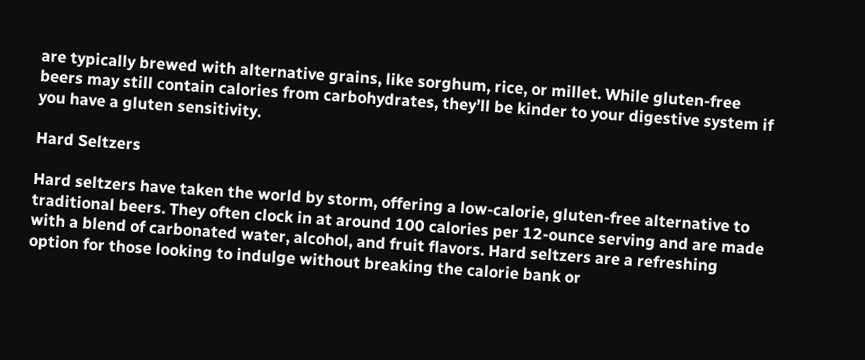are typically brewed with alternative grains, like sorghum, rice, or millet. While gluten-free beers may still contain calories from carbohydrates, they’ll be kinder to your digestive system if you have a gluten sensitivity.

Hard Seltzers

Hard seltzers have taken the world by storm, offering a low-calorie, gluten-free alternative to traditional beers. They often clock in at around 100 calories per 12-ounce serving and are made with a blend of carbonated water, alcohol, and fruit flavors. Hard seltzers are a refreshing option for those looking to indulge without breaking the calorie bank or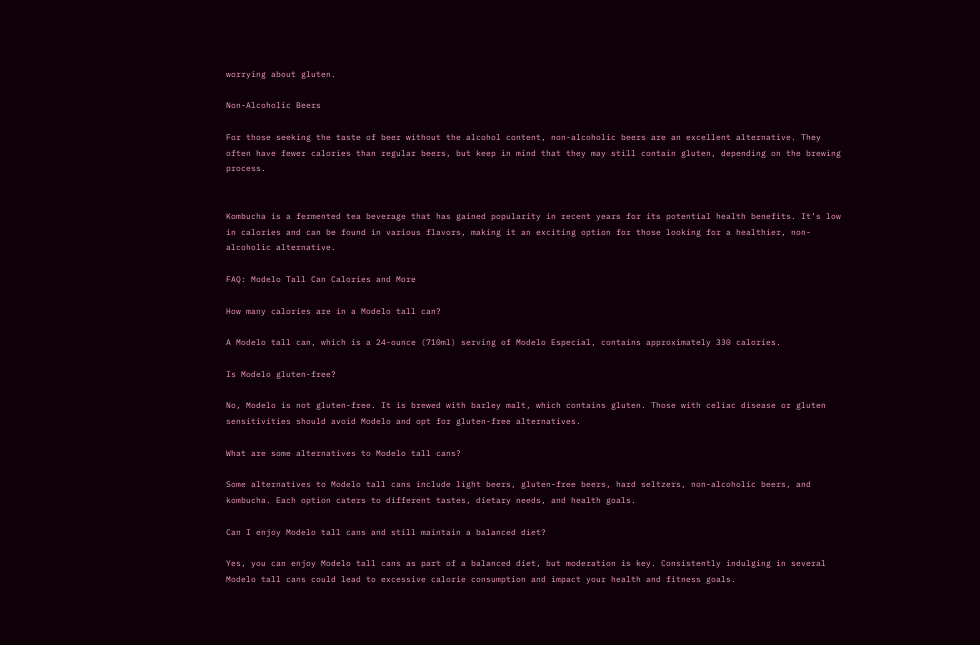worrying about gluten.

Non-Alcoholic Beers

For those seeking the taste of beer without the alcohol content, non-alcoholic beers are an excellent alternative. They often have fewer calories than regular beers, but keep in mind that they may still contain gluten, depending on the brewing process.


Kombucha is a fermented tea beverage that has gained popularity in recent years for its potential health benefits. It’s low in calories and can be found in various flavors, making it an exciting option for those looking for a healthier, non-alcoholic alternative.

FAQ: Modelo Tall Can Calories and More

How many calories are in a Modelo tall can?

A Modelo tall can, which is a 24-ounce (710ml) serving of Modelo Especial, contains approximately 330 calories.

Is Modelo gluten-free?

No, Modelo is not gluten-free. It is brewed with barley malt, which contains gluten. Those with celiac disease or gluten sensitivities should avoid Modelo and opt for gluten-free alternatives.

What are some alternatives to Modelo tall cans?

Some alternatives to Modelo tall cans include light beers, gluten-free beers, hard seltzers, non-alcoholic beers, and kombucha. Each option caters to different tastes, dietary needs, and health goals.

Can I enjoy Modelo tall cans and still maintain a balanced diet?

Yes, you can enjoy Modelo tall cans as part of a balanced diet, but moderation is key. Consistently indulging in several Modelo tall cans could lead to excessive calorie consumption and impact your health and fitness goals.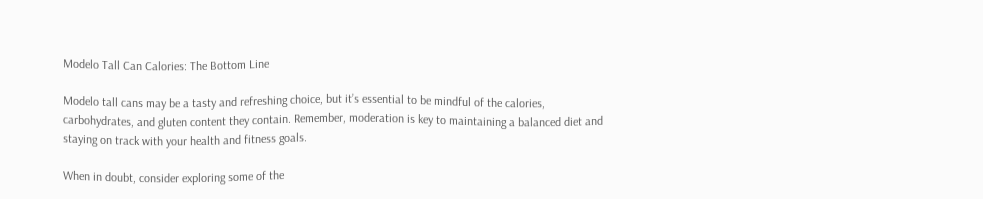Modelo Tall Can Calories: The Bottom Line

Modelo tall cans may be a tasty and refreshing choice, but it’s essential to be mindful of the calories, carbohydrates, and gluten content they contain. Remember, moderation is key to maintaining a balanced diet and staying on track with your health and fitness goals.

When in doubt, consider exploring some of the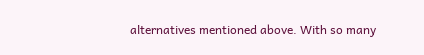alternatives mentioned above. With so many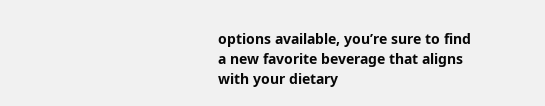options available, you’re sure to find a new favorite beverage that aligns with your dietary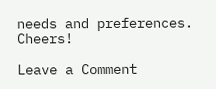needs and preferences. Cheers!

Leave a Comment